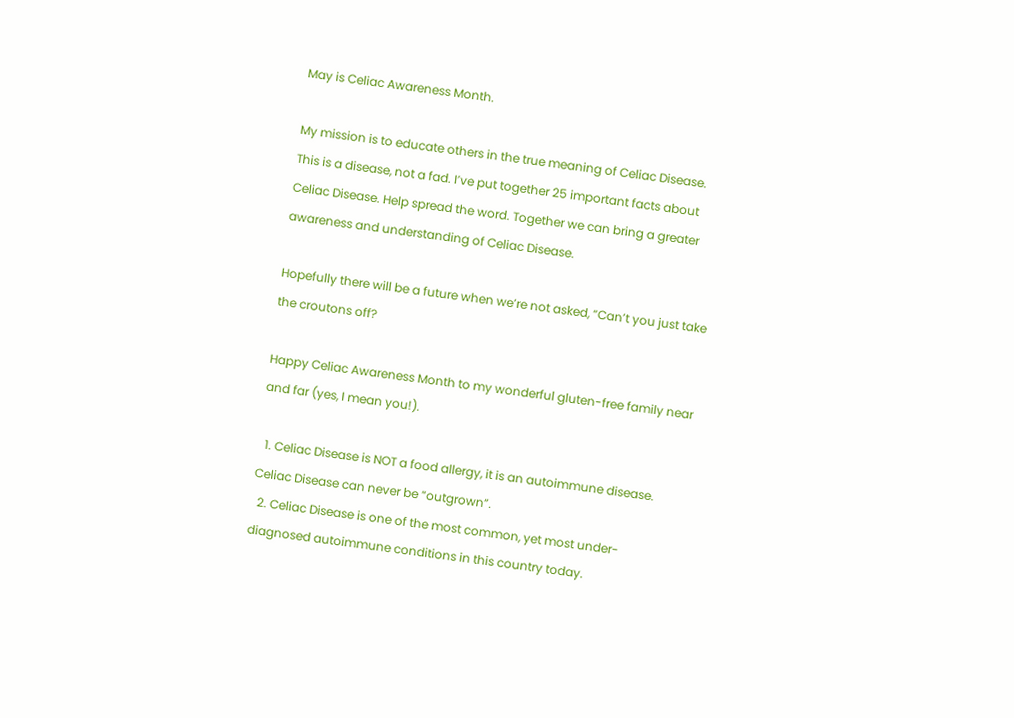May is Celiac Awareness Month.

My mission is to educate others in the true meaning of Celiac Disease. This is a disease, not a fad. I’ve put together 25 important facts about Celiac Disease. Help spread the word. Together we can bring a greater awareness and understanding of Celiac Disease.

Hopefully there will be a future when we’re not asked, “Can’t you just take the croutons off?

Happy Celiac Awareness Month to my wonderful gluten-free family near and far (yes, I mean you!).

  1. Celiac Disease is NOT a food allergy, it is an autoimmune disease. Celiac Disease can never be “outgrown”.
  2. Celiac Disease is one of the most common, yet most under-diagnosed autoimmune conditions in this country today.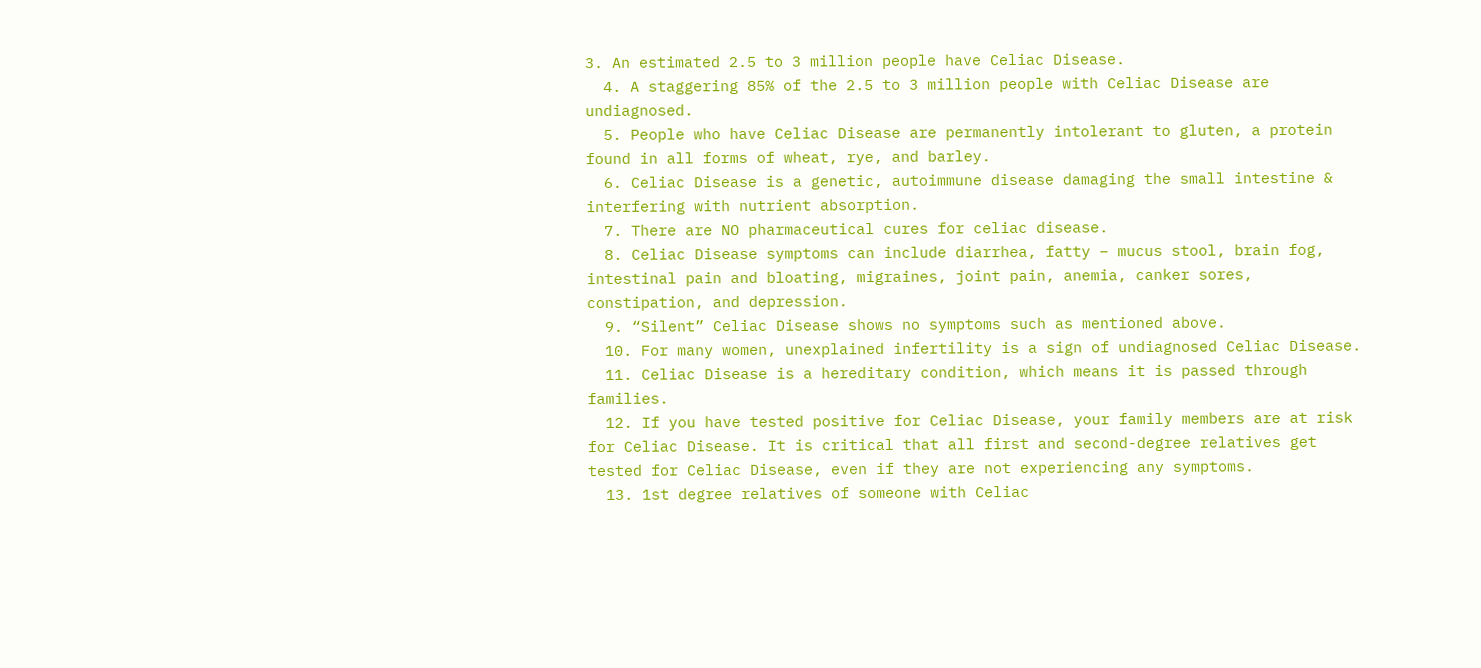3. An estimated 2.5 to 3 million people have Celiac Disease.
  4. A staggering 85% of the 2.5 to 3 million people with Celiac Disease are undiagnosed.
  5. People who have Celiac Disease are permanently intolerant to gluten, a protein found in all forms of wheat, rye, and barley.
  6. Celiac Disease is a genetic, autoimmune disease damaging the small intestine & interfering with nutrient absorption.
  7. There are NO pharmaceutical cures for celiac disease.
  8. Celiac Disease symptoms can include diarrhea, fatty – mucus stool, brain fog, intestinal pain and bloating, migraines, joint pain, anemia, canker sores, constipation, and depression.
  9. “Silent” Celiac Disease shows no symptoms such as mentioned above.
  10. For many women, unexplained infertility is a sign of undiagnosed Celiac Disease.
  11. Celiac Disease is a hereditary condition, which means it is passed through families.
  12. If you have tested positive for Celiac Disease, your family members are at risk for Celiac Disease. It is critical that all first and second-degree relatives get tested for Celiac Disease, even if they are not experiencing any symptoms.
  13. 1st degree relatives of someone with Celiac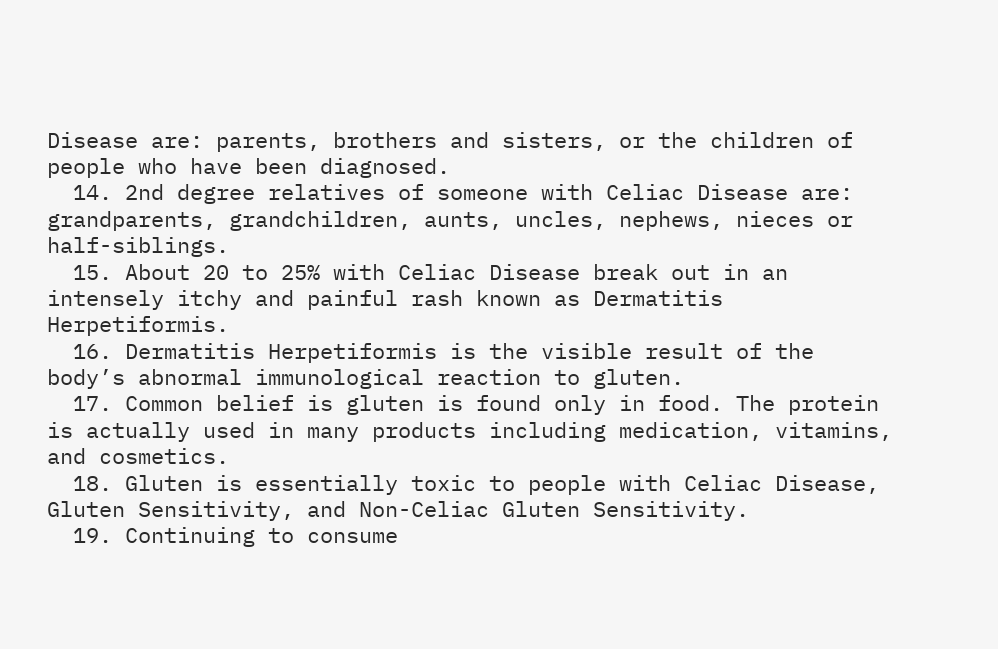Disease are: parents, brothers and sisters, or the children of people who have been diagnosed.
  14. 2nd degree relatives of someone with Celiac Disease are: grandparents, grandchildren, aunts, uncles, nephews, nieces or half-siblings.
  15. About 20 to 25% with Celiac Disease break out in an intensely itchy and painful rash known as Dermatitis Herpetiformis.
  16. Dermatitis Herpetiformis is the visible result of the body’s abnormal immunological reaction to gluten.
  17. Common belief is gluten is found only in food. The protein is actually used in many products including medication, vitamins, and cosmetics.
  18. Gluten is essentially toxic to people with Celiac Disease, Gluten Sensitivity, and Non-Celiac Gluten Sensitivity.
  19. Continuing to consume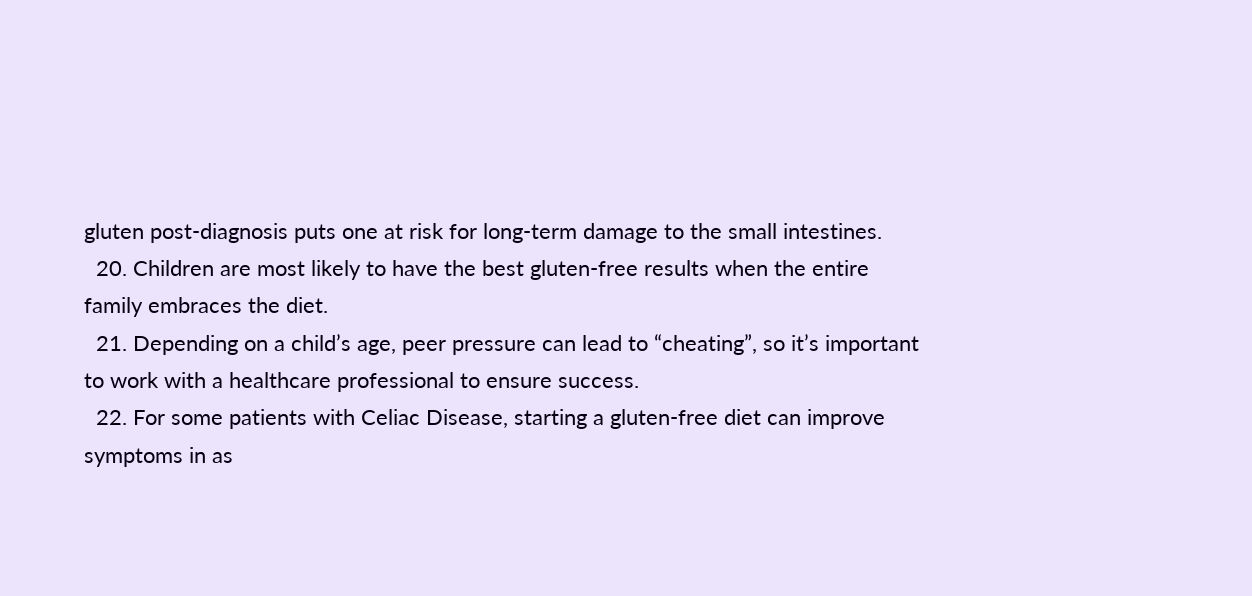gluten post-diagnosis puts one at risk for long-term damage to the small intestines.
  20. Children are most likely to have the best gluten-free results when the entire family embraces the diet.
  21. Depending on a child’s age, peer pressure can lead to “cheating”, so it’s important to work with a healthcare professional to ensure success.
  22. For some patients with Celiac Disease, starting a gluten-free diet can improve symptoms in as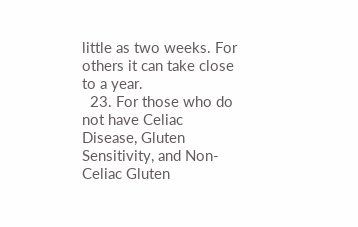little as two weeks. For others it can take close to a year.
  23. For those who do not have Celiac Disease, Gluten Sensitivity, and Non-Celiac Gluten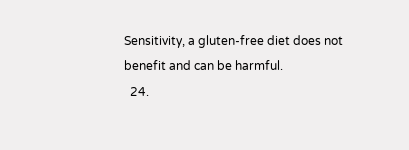Sensitivity, a gluten-free diet does not benefit and can be harmful.
  24.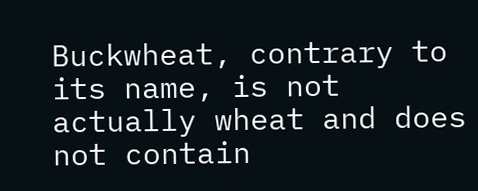Buckwheat, contrary to its name, is not actually wheat and does not contain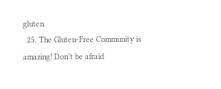gluten.
  25. The Gluten-Free Community is amazing! Don’t be afraid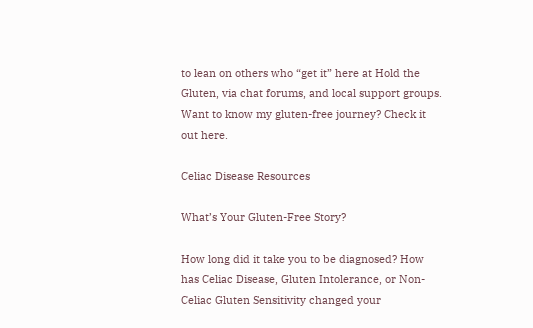to lean on others who “get it” here at Hold the Gluten, via chat forums, and local support groups. Want to know my gluten-free journey? Check it out here.

Celiac Disease Resources

What’s Your Gluten-Free Story?

How long did it take you to be diagnosed? How has Celiac Disease, Gluten Intolerance, or Non-Celiac Gluten Sensitivity changed your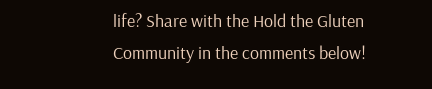life? Share with the Hold the Gluten Community in the comments below!